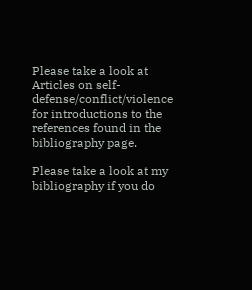Please take a look at Articles on self-defense/conflict/violence for introductions to the references found in the bibliography page.

Please take a look at my bibliography if you do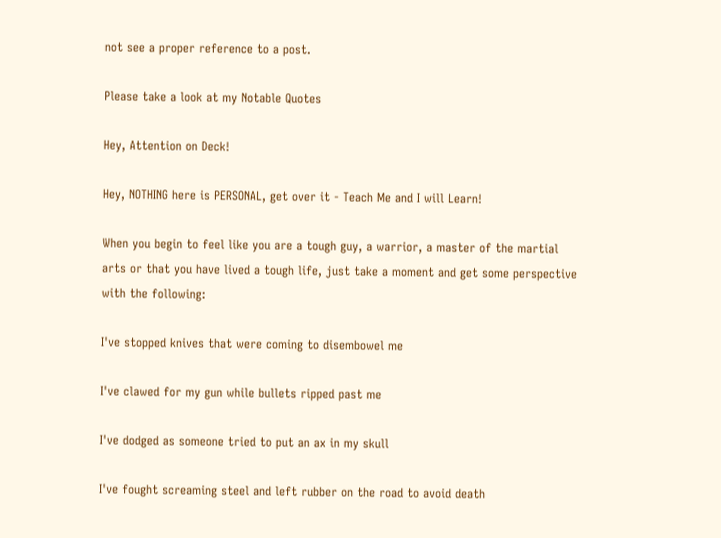not see a proper reference to a post.

Please take a look at my Notable Quotes

Hey, Attention on Deck!

Hey, NOTHING here is PERSONAL, get over it - Teach Me and I will Learn!

When you begin to feel like you are a tough guy, a warrior, a master of the martial arts or that you have lived a tough life, just take a moment and get some perspective with the following:

I've stopped knives that were coming to disembowel me

I've clawed for my gun while bullets ripped past me

I've dodged as someone tried to put an ax in my skull

I've fought screaming steel and left rubber on the road to avoid death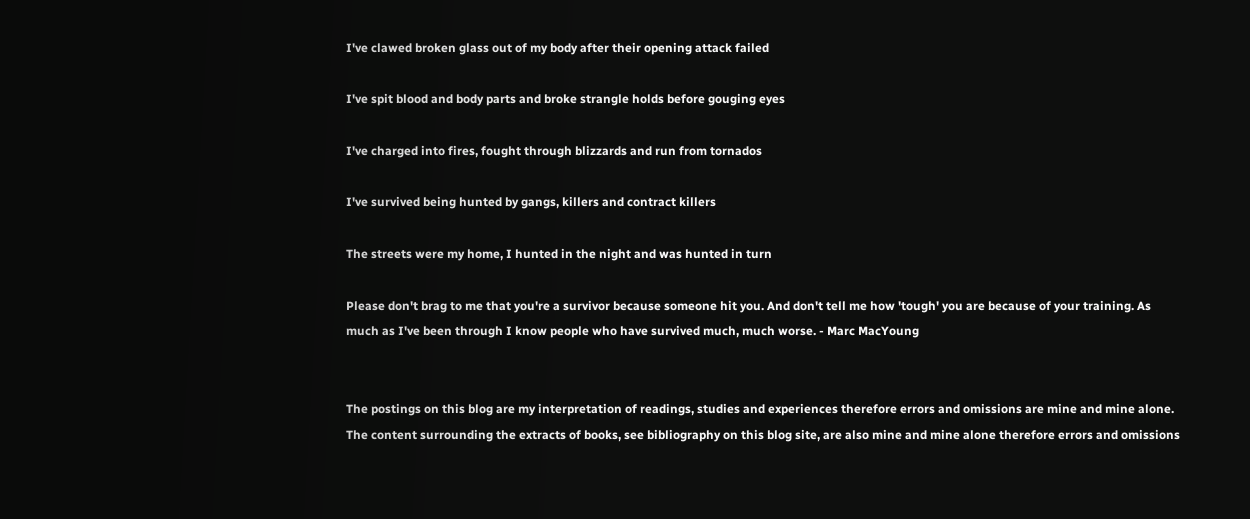I've clawed broken glass out of my body after their opening attack failed

I've spit blood and body parts and broke strangle holds before gouging eyes

I've charged into fires, fought through blizzards and run from tornados

I've survived being hunted by gangs, killers and contract killers

The streets were my home, I hunted in the night and was hunted in turn

Please don't brag to me that you're a survivor because someone hit you. And don't tell me how 'tough' you are because of your training. As much as I've been through I know people who have survived much, much worse. - Marc MacYoung


The postings on this blog are my interpretation of readings, studies and experiences therefore errors and omissions are mine and mine alone. The content surrounding the extracts of books, see bibliography on this blog site, are also mine and mine alone therefore errors and omissions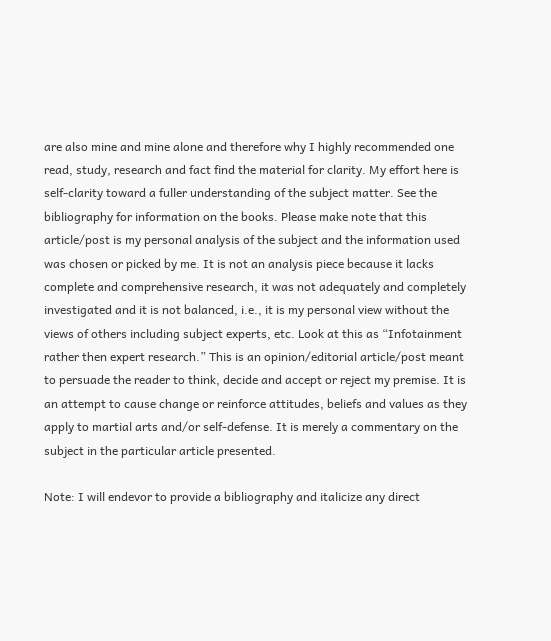are also mine and mine alone and therefore why I highly recommended one read, study, research and fact find the material for clarity. My effort here is self-clarity toward a fuller understanding of the subject matter. See the bibliography for information on the books. Please make note that this article/post is my personal analysis of the subject and the information used was chosen or picked by me. It is not an analysis piece because it lacks complete and comprehensive research, it was not adequately and completely investigated and it is not balanced, i.e., it is my personal view without the views of others including subject experts, etc. Look at this as “Infotainment rather then expert research.” This is an opinion/editorial article/post meant to persuade the reader to think, decide and accept or reject my premise. It is an attempt to cause change or reinforce attitudes, beliefs and values as they apply to martial arts and/or self-defense. It is merely a commentary on the subject in the particular article presented.

Note: I will endevor to provide a bibliography and italicize any direct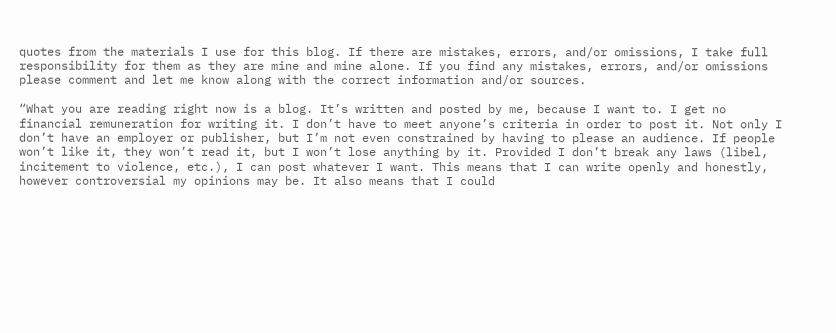quotes from the materials I use for this blog. If there are mistakes, errors, and/or omissions, I take full responsibility for them as they are mine and mine alone. If you find any mistakes, errors, and/or omissions please comment and let me know along with the correct information and/or sources.

“What you are reading right now is a blog. It’s written and posted by me, because I want to. I get no financial remuneration for writing it. I don’t have to meet anyone’s criteria in order to post it. Not only I don’t have an employer or publisher, but I’m not even constrained by having to please an audience. If people won’t like it, they won’t read it, but I won’t lose anything by it. Provided I don’t break any laws (libel, incitement to violence, etc.), I can post whatever I want. This means that I can write openly and honestly, however controversial my opinions may be. It also means that I could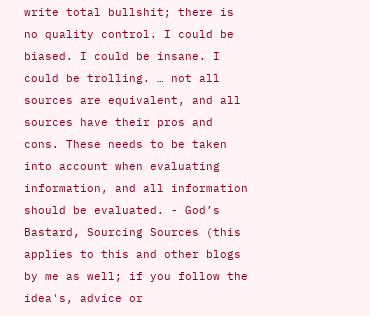write total bullshit; there is no quality control. I could be biased. I could be insane. I could be trolling. … not all sources are equivalent, and all sources have their pros and cons. These needs to be taken into account when evaluating information, and all information should be evaluated. - God’s Bastard, Sourcing Sources (this applies to this and other blogs by me as well; if you follow the idea's, advice or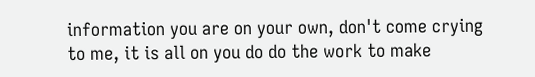information you are on your own, don't come crying to me, it is all on you do do the work to make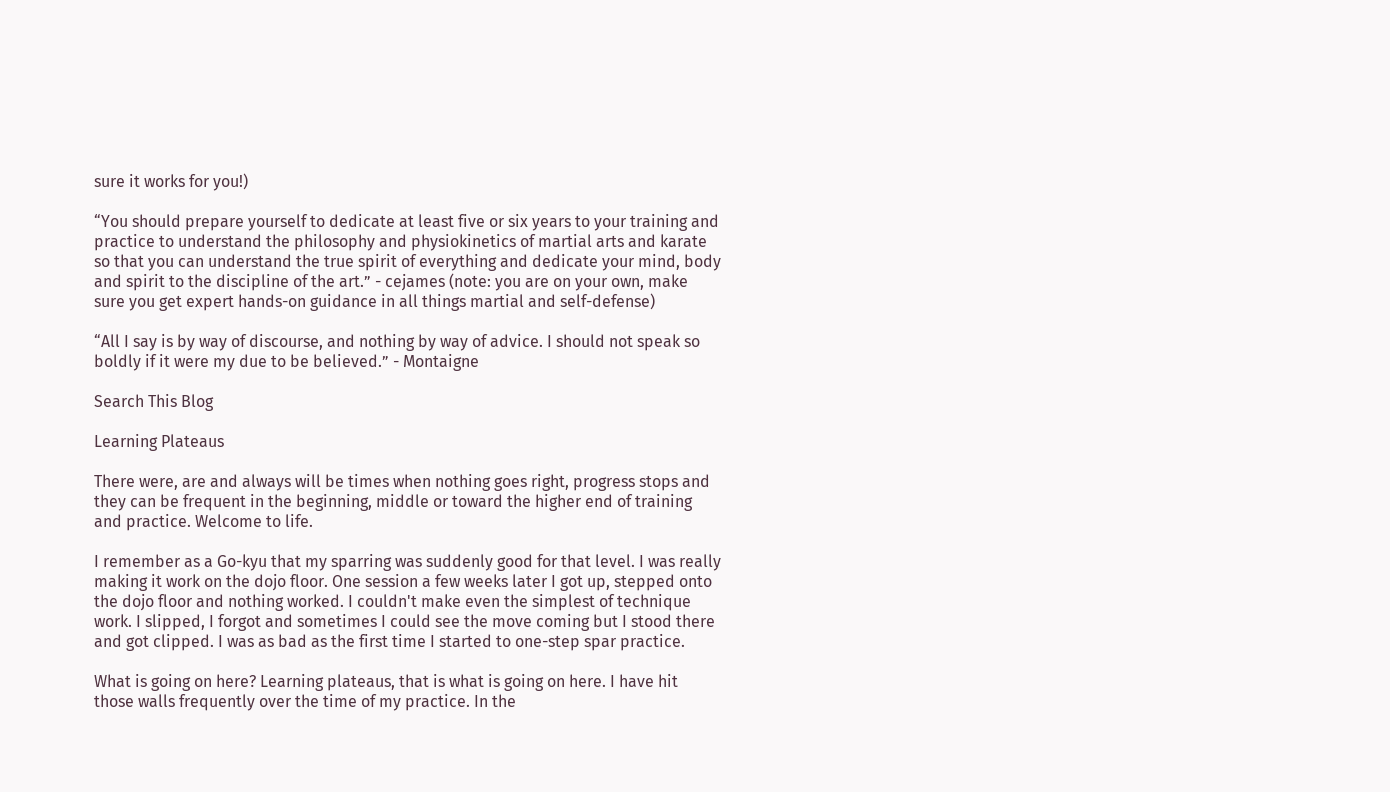sure it works for you!)

“You should prepare yourself to dedicate at least five or six years to your training and practice to understand the philosophy and physiokinetics of martial arts and karate so that you can understand the true spirit of everything and dedicate your mind, body and spirit to the discipline of the art.” - cejames (note: you are on your own, make sure you get expert hands-on guidance in all things martial and self-defense)

“All I say is by way of discourse, and nothing by way of advice. I should not speak so boldly if it were my due to be believed.” - Montaigne

Search This Blog

Learning Plateaus

There were, are and always will be times when nothing goes right, progress stops and they can be frequent in the beginning, middle or toward the higher end of training and practice. Welcome to life.

I remember as a Go-kyu that my sparring was suddenly good for that level. I was really making it work on the dojo floor. One session a few weeks later I got up, stepped onto the dojo floor and nothing worked. I couldn't make even the simplest of technique work. I slipped, I forgot and sometimes I could see the move coming but I stood there and got clipped. I was as bad as the first time I started to one-step spar practice.

What is going on here? Learning plateaus, that is what is going on here. I have hit those walls frequently over the time of my practice. In the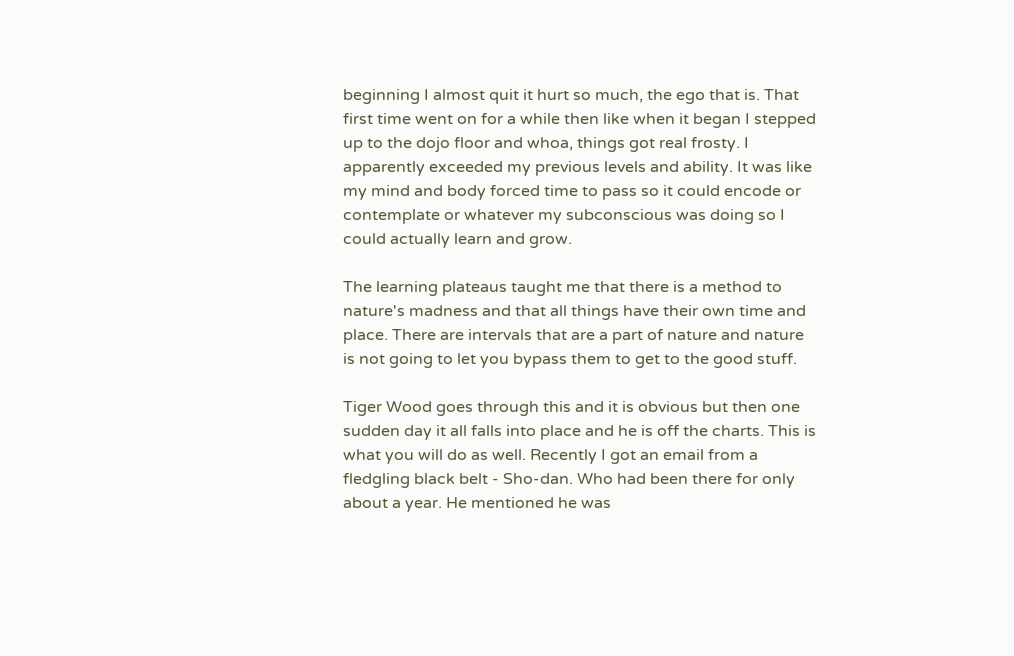beginning I almost quit it hurt so much, the ego that is. That first time went on for a while then like when it began I stepped up to the dojo floor and whoa, things got real frosty. I apparently exceeded my previous levels and ability. It was like my mind and body forced time to pass so it could encode or contemplate or whatever my subconscious was doing so I could actually learn and grow.

The learning plateaus taught me that there is a method to nature's madness and that all things have their own time and place. There are intervals that are a part of nature and nature is not going to let you bypass them to get to the good stuff.

Tiger Wood goes through this and it is obvious but then one sudden day it all falls into place and he is off the charts. This is what you will do as well. Recently I got an email from a fledgling black belt - Sho-dan. Who had been there for only about a year. He mentioned he was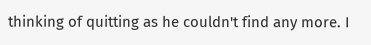thinking of quitting as he couldn't find any more. I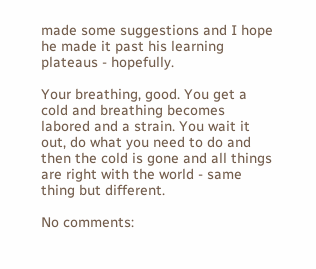made some suggestions and I hope he made it past his learning plateaus - hopefully.

Your breathing, good. You get a cold and breathing becomes labored and a strain. You wait it out, do what you need to do and then the cold is gone and all things are right with the world - same thing but different.

No comments: